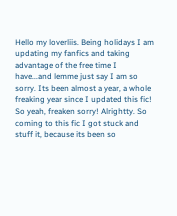Hello my loverliis. Being holidays I am updating my fanfics and taking advantage of the free time I have...and lemme just say I am so sorry. Its been almost a year, a whole freaking year since I updated this fic! So yeah, freaken sorry! Alrightty. So coming to this fic I got stuck and stuff it, because its been so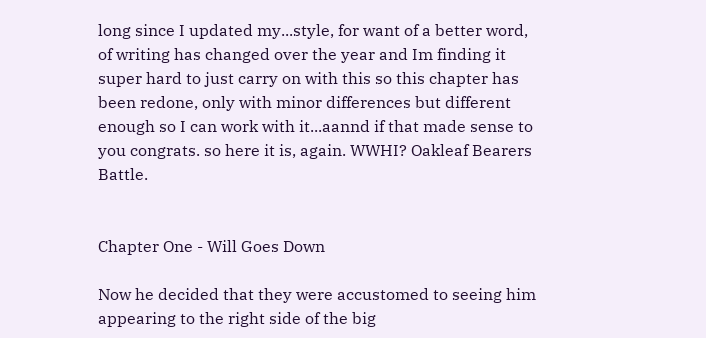long since I updated my...style, for want of a better word, of writing has changed over the year and Im finding it super hard to just carry on with this so this chapter has been redone, only with minor differences but different enough so I can work with it...aannd if that made sense to you congrats. so here it is, again. WWHI? Oakleaf Bearers Battle.


Chapter One - Will Goes Down

Now he decided that they were accustomed to seeing him appearing to the right side of the big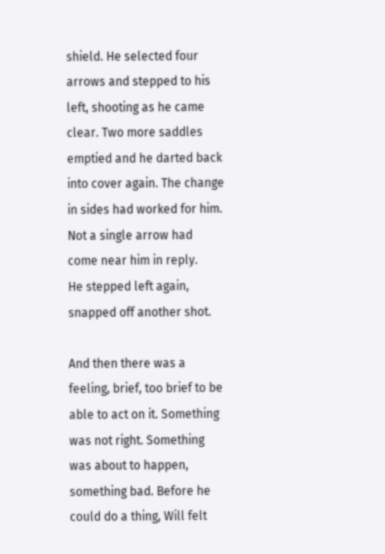shield. He selected four arrows and stepped to his left, shooting as he came clear. Two more saddles emptied and he darted back into cover again. The change in sides had worked for him. Not a single arrow had come near him in reply.
He stepped left again, snapped off another shot.

And then there was a feeling, brief, too brief to be able to act on it. Something was not right. Something was about to happen, something bad. Before he could do a thing, Will felt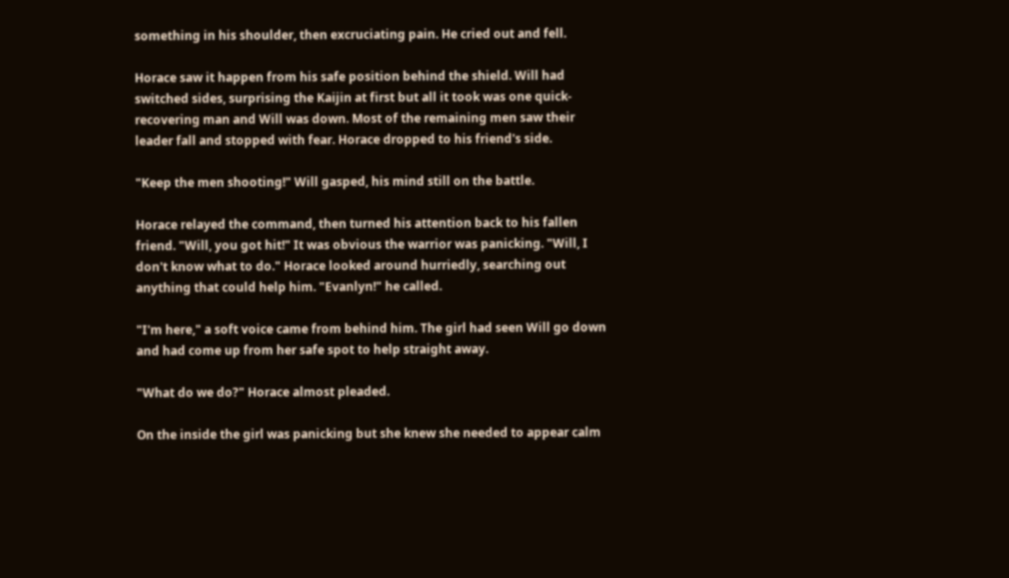something in his shoulder, then excruciating pain. He cried out and fell.

Horace saw it happen from his safe position behind the shield. Will had switched sides, surprising the Kaijin at first but all it took was one quick-recovering man and Will was down. Most of the remaining men saw their leader fall and stopped with fear. Horace dropped to his friend's side.

"Keep the men shooting!" Will gasped, his mind still on the battle.

Horace relayed the command, then turned his attention back to his fallen friend. "Will, you got hit!" It was obvious the warrior was panicking. "Will, I don't know what to do." Horace looked around hurriedly, searching out anything that could help him. "Evanlyn!" he called.

"I'm here," a soft voice came from behind him. The girl had seen Will go down and had come up from her safe spot to help straight away.

"What do we do?" Horace almost pleaded.

On the inside the girl was panicking but she knew she needed to appear calm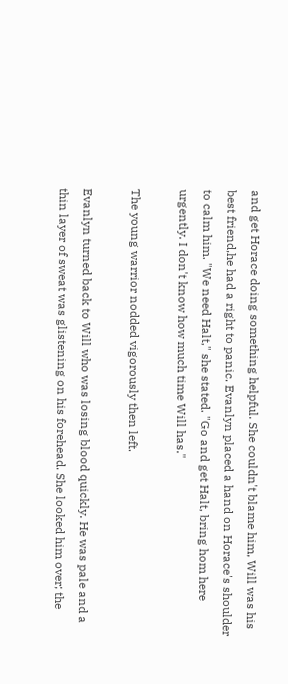and get Horace doing something helpful. She couldn't blame him, Will was his best friend,he had a right to panic. Evanlyn placed a hand on Horace's shoulder to calm him. "We need Halt," she stated. "Go and get Halt, bring hom here urgently. I don't know how much time Will has."

The young warrior nodded vigorously then left.

Evanlyn turned back to Will who was losing blood quickly. He was pale and a thin layer of sweat was glistening on his forehead. She looked him over; the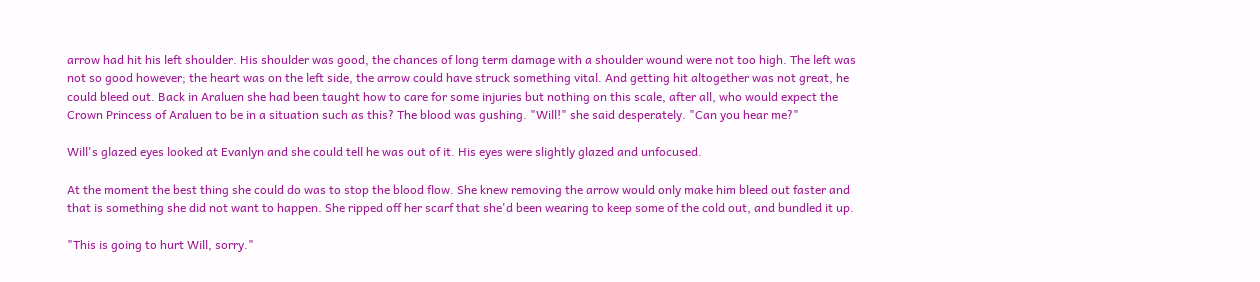arrow had hit his left shoulder. His shoulder was good, the chances of long term damage with a shoulder wound were not too high. The left was not so good however; the heart was on the left side, the arrow could have struck something vital. And getting hit altogether was not great, he could bleed out. Back in Araluen she had been taught how to care for some injuries but nothing on this scale, after all, who would expect the Crown Princess of Araluen to be in a situation such as this? The blood was gushing. "Will!" she said desperately. "Can you hear me?"

Will's glazed eyes looked at Evanlyn and she could tell he was out of it. His eyes were slightly glazed and unfocused.

At the moment the best thing she could do was to stop the blood flow. She knew removing the arrow would only make him bleed out faster and that is something she did not want to happen. She ripped off her scarf that she'd been wearing to keep some of the cold out, and bundled it up.

"This is going to hurt Will, sorry."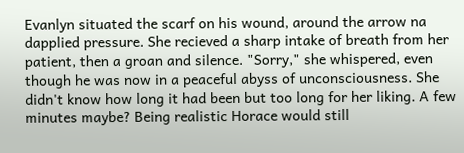Evanlyn situated the scarf on his wound, around the arrow na dapplied pressure. She recieved a sharp intake of breath from her patient, then a groan and silence. "Sorry," she whispered, even though he was now in a peaceful abyss of unconsciousness. She didn't know how long it had been but too long for her liking. A few minutes maybe? Being realistic Horace would still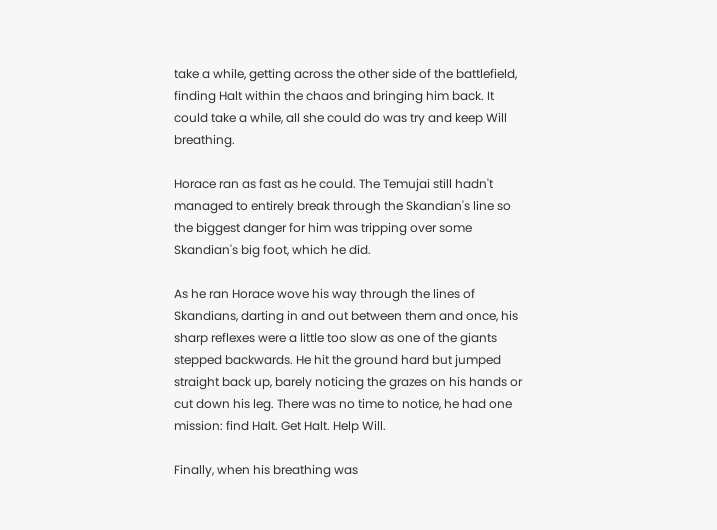take a while, getting across the other side of the battlefield, finding Halt within the chaos and bringing him back. It could take a while, all she could do was try and keep Will breathing.

Horace ran as fast as he could. The Temujai still hadn't managed to entirely break through the Skandian's line so the biggest danger for him was tripping over some Skandian's big foot, which he did.

As he ran Horace wove his way through the lines of Skandians, darting in and out between them and once, his sharp reflexes were a little too slow as one of the giants stepped backwards. He hit the ground hard but jumped straight back up, barely noticing the grazes on his hands or cut down his leg. There was no time to notice, he had one mission: find Halt. Get Halt. Help Will.

Finally, when his breathing was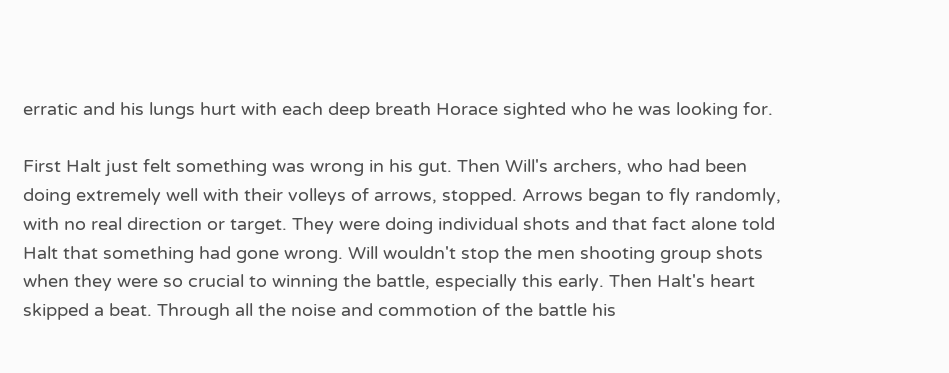erratic and his lungs hurt with each deep breath Horace sighted who he was looking for.

First Halt just felt something was wrong in his gut. Then Will's archers, who had been doing extremely well with their volleys of arrows, stopped. Arrows began to fly randomly, with no real direction or target. They were doing individual shots and that fact alone told Halt that something had gone wrong. Will wouldn't stop the men shooting group shots when they were so crucial to winning the battle, especially this early. Then Halt's heart skipped a beat. Through all the noise and commotion of the battle his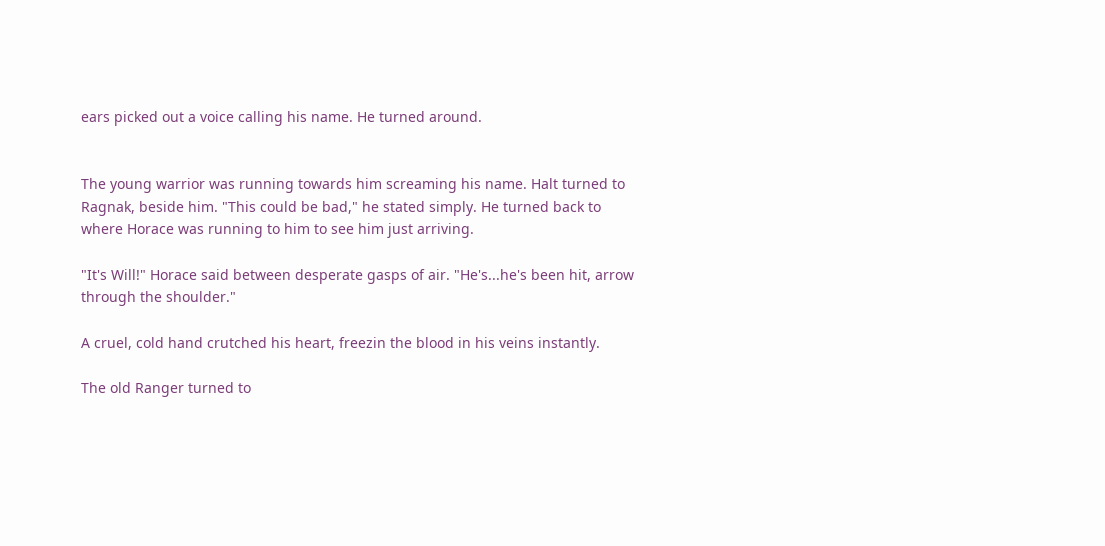ears picked out a voice calling his name. He turned around.


The young warrior was running towards him screaming his name. Halt turned to Ragnak, beside him. "This could be bad," he stated simply. He turned back to where Horace was running to him to see him just arriving.

"It's Will!" Horace said between desperate gasps of air. "He's...he's been hit, arrow through the shoulder."

A cruel, cold hand crutched his heart, freezin the blood in his veins instantly.

The old Ranger turned to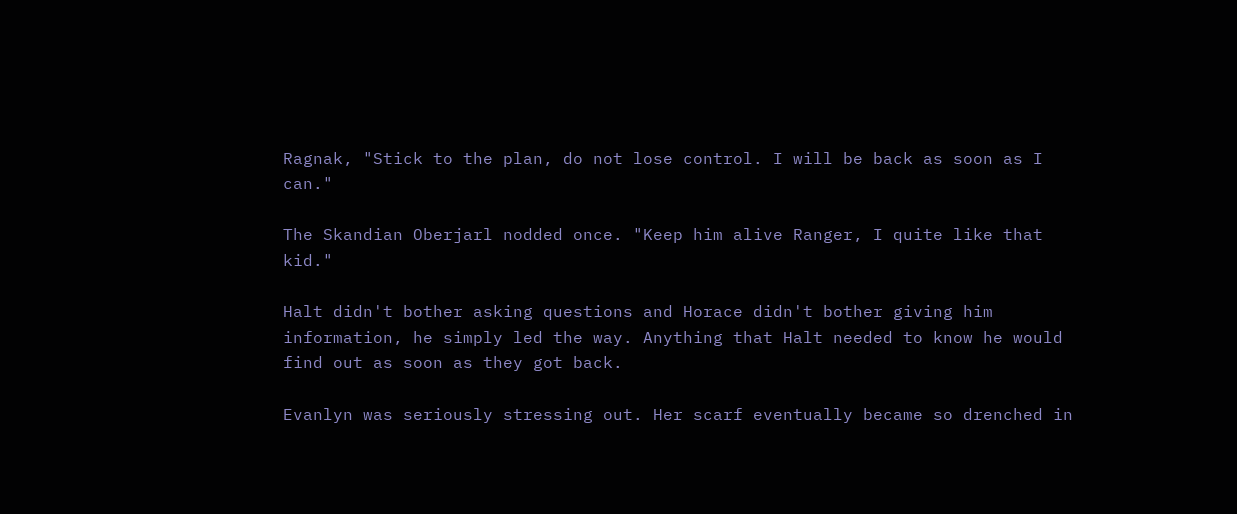Ragnak, "Stick to the plan, do not lose control. I will be back as soon as I can."

The Skandian Oberjarl nodded once. "Keep him alive Ranger, I quite like that kid."

Halt didn't bother asking questions and Horace didn't bother giving him information, he simply led the way. Anything that Halt needed to know he would find out as soon as they got back.

Evanlyn was seriously stressing out. Her scarf eventually became so drenched in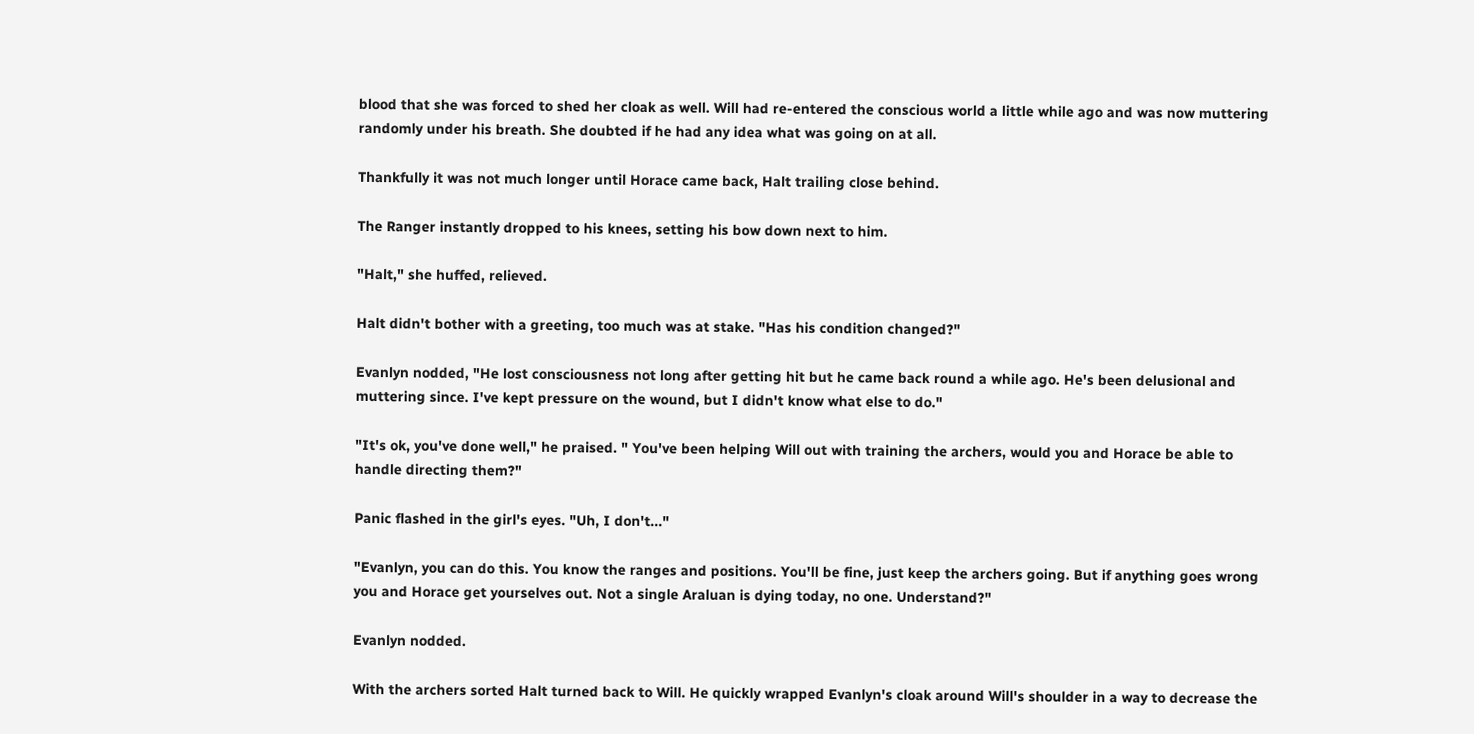blood that she was forced to shed her cloak as well. Will had re-entered the conscious world a little while ago and was now muttering randomly under his breath. She doubted if he had any idea what was going on at all.

Thankfully it was not much longer until Horace came back, Halt trailing close behind.

The Ranger instantly dropped to his knees, setting his bow down next to him.

"Halt," she huffed, relieved.

Halt didn't bother with a greeting, too much was at stake. "Has his condition changed?"

Evanlyn nodded, "He lost consciousness not long after getting hit but he came back round a while ago. He's been delusional and muttering since. I've kept pressure on the wound, but I didn't know what else to do."

"It's ok, you've done well," he praised. " You've been helping Will out with training the archers, would you and Horace be able to handle directing them?"

Panic flashed in the girl's eyes. "Uh, I don't..."

"Evanlyn, you can do this. You know the ranges and positions. You'll be fine, just keep the archers going. But if anything goes wrong you and Horace get yourselves out. Not a single Araluan is dying today, no one. Understand?"

Evanlyn nodded.

With the archers sorted Halt turned back to Will. He quickly wrapped Evanlyn's cloak around Will's shoulder in a way to decrease the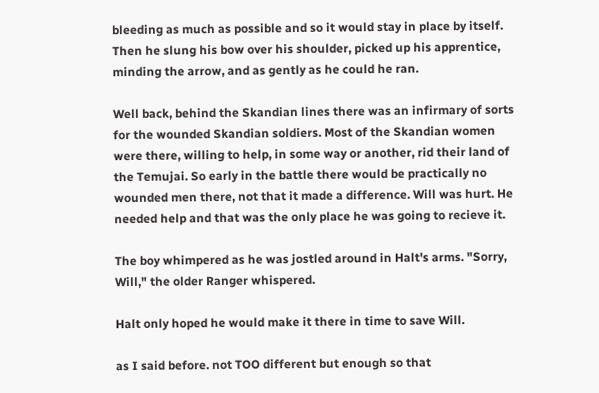bleeding as much as possible and so it would stay in place by itself. Then he slung his bow over his shoulder, picked up his apprentice, minding the arrow, and as gently as he could he ran.

Well back, behind the Skandian lines there was an infirmary of sorts for the wounded Skandian soldiers. Most of the Skandian women were there, willing to help, in some way or another, rid their land of the Temujai. So early in the battle there would be practically no wounded men there, not that it made a difference. Will was hurt. He needed help and that was the only place he was going to recieve it.

The boy whimpered as he was jostled around in Halt's arms. "Sorry, Will," the older Ranger whispered.

Halt only hoped he would make it there in time to save Will.

as I said before. not TOO different but enough so that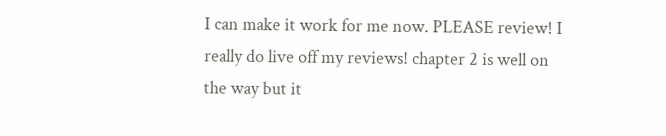I can make it work for me now. PLEASE review! I really do live off my reviews! chapter 2 is well on the way but it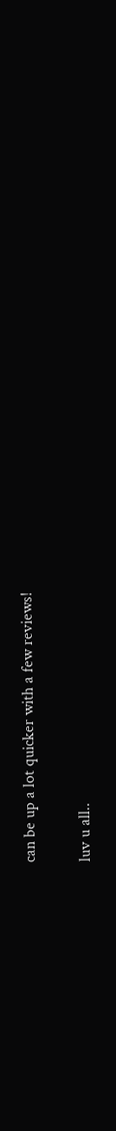can be up a lot quicker with a few reviews!

luv u all..